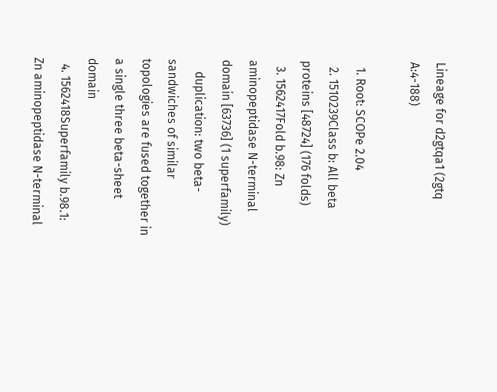Lineage for d2gtqa1 (2gtq A:4-188)

  1. Root: SCOPe 2.04
  2. 1510239Class b: All beta proteins [48724] (176 folds)
  3. 1562417Fold b.98: Zn aminopeptidase N-terminal domain [63736] (1 superfamily)
    duplication: two beta-sandwiches of similar topologies are fused together in a single three beta-sheet domain
  4. 1562418Superfamily b.98.1: Zn aminopeptidase N-terminal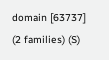domain [63737] (2 families) (S)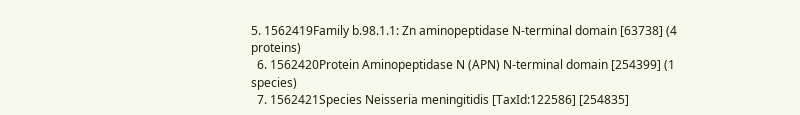5. 1562419Family b.98.1.1: Zn aminopeptidase N-terminal domain [63738] (4 proteins)
  6. 1562420Protein Aminopeptidase N (APN) N-terminal domain [254399] (1 species)
  7. 1562421Species Neisseria meningitidis [TaxId:122586] [254835]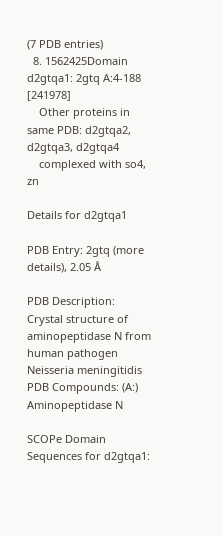(7 PDB entries)
  8. 1562425Domain d2gtqa1: 2gtq A:4-188 [241978]
    Other proteins in same PDB: d2gtqa2, d2gtqa3, d2gtqa4
    complexed with so4, zn

Details for d2gtqa1

PDB Entry: 2gtq (more details), 2.05 Å

PDB Description: Crystal structure of aminopeptidase N from human pathogen Neisseria meningitidis
PDB Compounds: (A:) Aminopeptidase N

SCOPe Domain Sequences for d2gtqa1: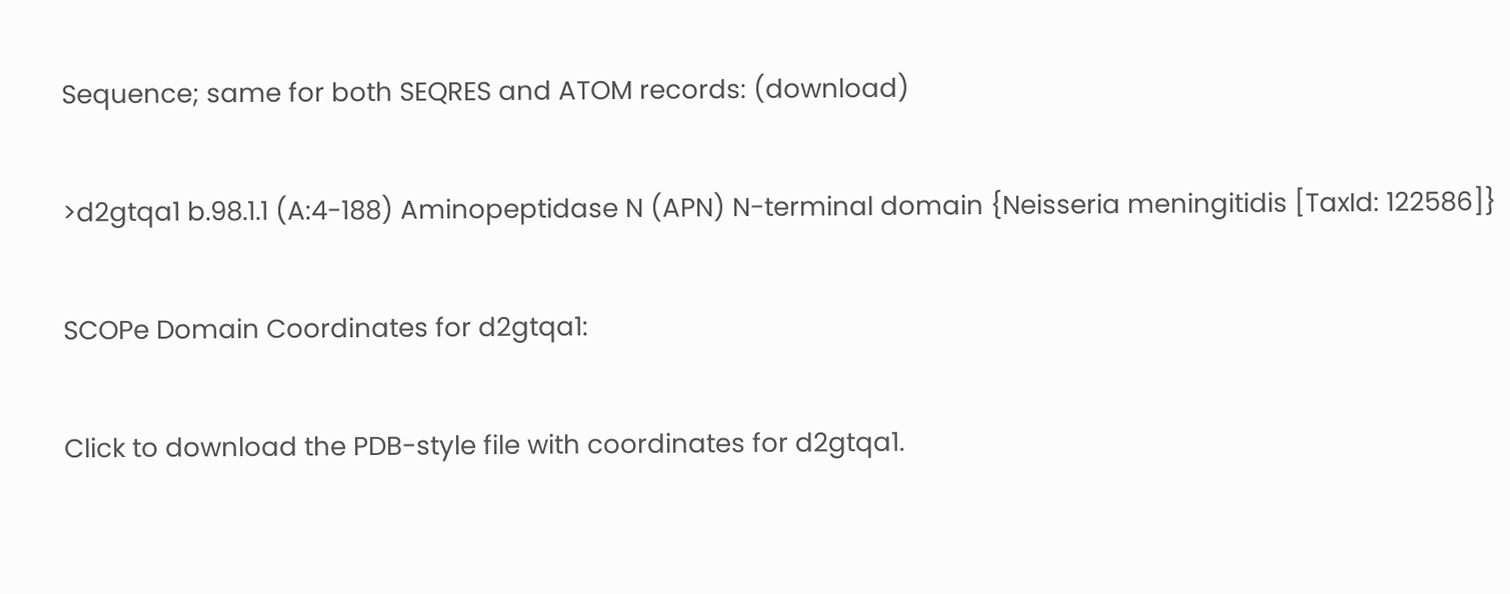Sequence; same for both SEQRES and ATOM records: (download)

>d2gtqa1 b.98.1.1 (A:4-188) Aminopeptidase N (APN) N-terminal domain {Neisseria meningitidis [TaxId: 122586]}

SCOPe Domain Coordinates for d2gtqa1:

Click to download the PDB-style file with coordinates for d2gtqa1.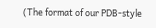(The format of our PDB-style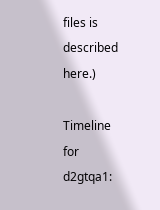files is described here.)

Timeline for d2gtqa1: